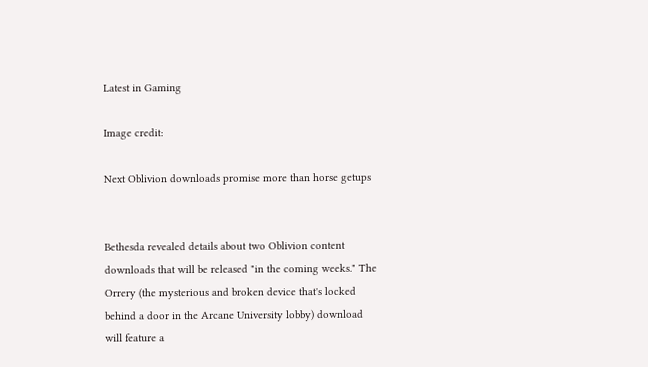Latest in Gaming

Image credit:

Next Oblivion downloads promise more than horse getups


Bethesda revealed details about two Oblivion content downloads that will be released "in the coming weeks." The Orrery (the mysterious and broken device that's locked behind a door in the Arcane University lobby) download will feature a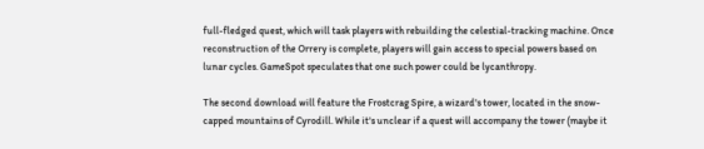full-fledged quest, which will task players with rebuilding the celestial-tracking machine. Once reconstruction of the Orrery is complete, players will gain access to special powers based on lunar cycles. GameSpot speculates that one such power could be lycanthropy.

The second download will feature the Frostcrag Spire, a wizard's tower, located in the snow-capped mountains of Cyrodill. While it's unclear if a quest will accompany the tower (maybe it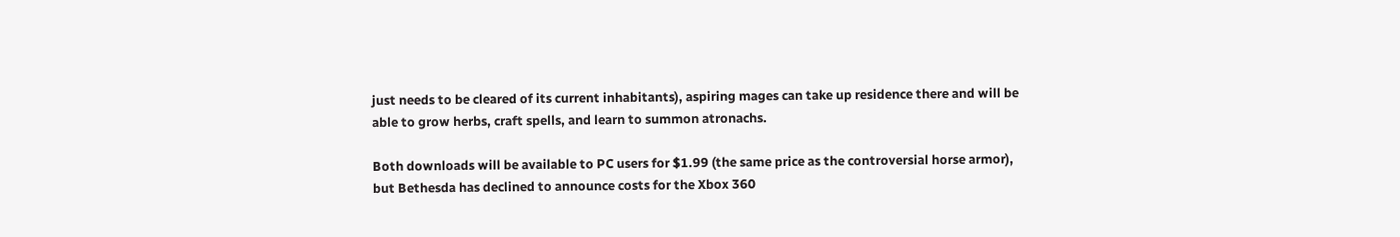just needs to be cleared of its current inhabitants), aspiring mages can take up residence there and will be able to grow herbs, craft spells, and learn to summon atronachs.

Both downloads will be available to PC users for $1.99 (the same price as the controversial horse armor), but Bethesda has declined to announce costs for the Xbox 360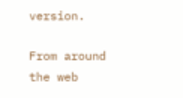version.

From around the web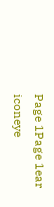Page 1Page 1ear iconeye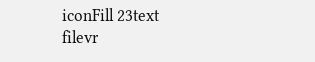iconFill 23text filevr